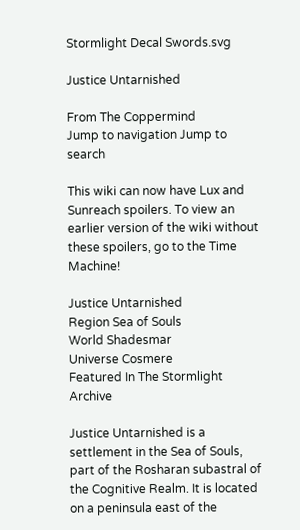Stormlight Decal Swords.svg

Justice Untarnished

From The Coppermind
Jump to navigation Jump to search

This wiki can now have Lux and Sunreach spoilers. To view an earlier version of the wiki without these spoilers, go to the Time Machine!

Justice Untarnished
Region Sea of Souls
World Shadesmar
Universe Cosmere
Featured In The Stormlight Archive

Justice Untarnished is a settlement in the Sea of Souls, part of the Rosharan subastral of the Cognitive Realm. It is located on a peninsula east of the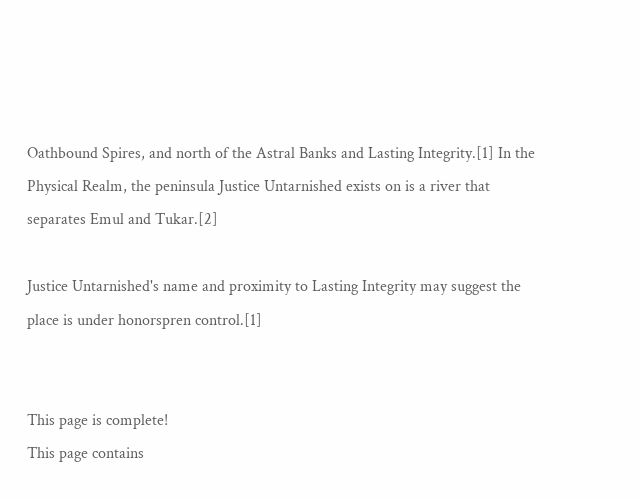Oathbound Spires, and north of the Astral Banks and Lasting Integrity.[1] In the Physical Realm, the peninsula Justice Untarnished exists on is a river that separates Emul and Tukar.[2]

Justice Untarnished's name and proximity to Lasting Integrity may suggest the place is under honorspren control.[1]


This page is complete!
This page contains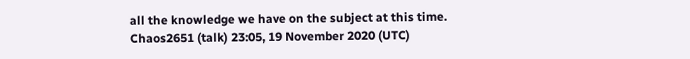all the knowledge we have on the subject at this time.
Chaos2651 (talk) 23:05, 19 November 2020 (UTC)